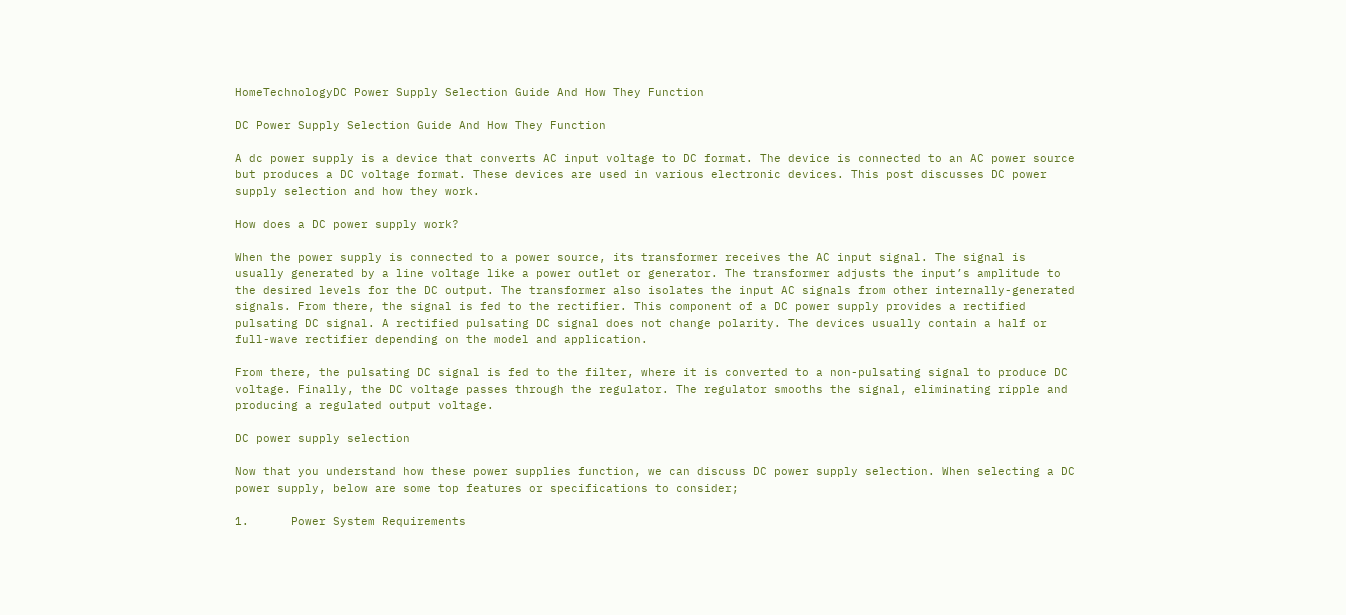HomeTechnologyDC Power Supply Selection Guide And How They Function

DC Power Supply Selection Guide And How They Function

A dc power supply is a device that converts AC input voltage to DC format. The device is connected to an AC power source but produces a DC voltage format. These devices are used in various electronic devices. This post discusses DC power supply selection and how they work.

How does a DC power supply work?

When the power supply is connected to a power source, its transformer receives the AC input signal. The signal is usually generated by a line voltage like a power outlet or generator. The transformer adjusts the input’s amplitude to the desired levels for the DC output. The transformer also isolates the input AC signals from other internally-generated signals. From there, the signal is fed to the rectifier. This component of a DC power supply provides a rectified pulsating DC signal. A rectified pulsating DC signal does not change polarity. The devices usually contain a half or full-wave rectifier depending on the model and application.

From there, the pulsating DC signal is fed to the filter, where it is converted to a non-pulsating signal to produce DC voltage. Finally, the DC voltage passes through the regulator. The regulator smooths the signal, eliminating ripple and producing a regulated output voltage.

DC power supply selection

Now that you understand how these power supplies function, we can discuss DC power supply selection. When selecting a DC power supply, below are some top features or specifications to consider;

1.      Power System Requirements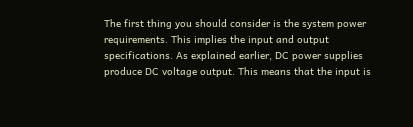The first thing you should consider is the system power requirements. This implies the input and output specifications. As explained earlier, DC power supplies produce DC voltage output. This means that the input is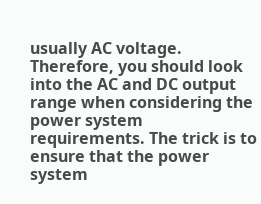usually AC voltage. Therefore, you should look into the AC and DC output range when considering the power system requirements. The trick is to ensure that the power system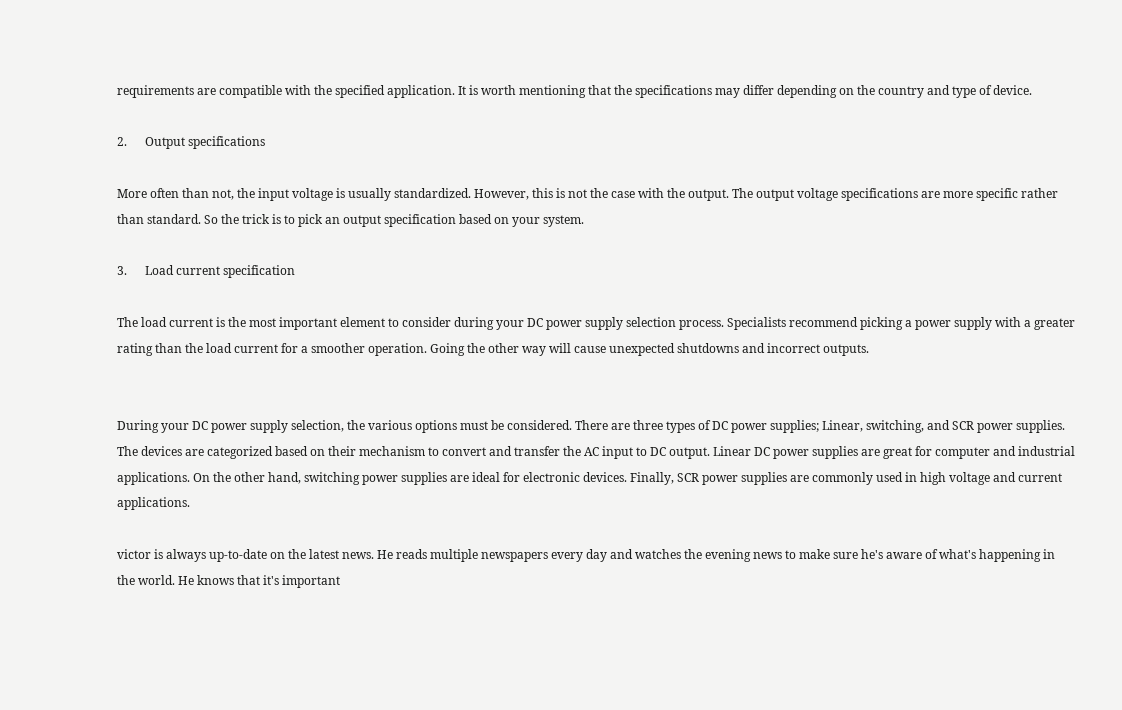requirements are compatible with the specified application. It is worth mentioning that the specifications may differ depending on the country and type of device.

2.      Output specifications

More often than not, the input voltage is usually standardized. However, this is not the case with the output. The output voltage specifications are more specific rather than standard. So the trick is to pick an output specification based on your system.

3.      Load current specification

The load current is the most important element to consider during your DC power supply selection process. Specialists recommend picking a power supply with a greater rating than the load current for a smoother operation. Going the other way will cause unexpected shutdowns and incorrect outputs.


During your DC power supply selection, the various options must be considered. There are three types of DC power supplies; Linear, switching, and SCR power supplies. The devices are categorized based on their mechanism to convert and transfer the AC input to DC output. Linear DC power supplies are great for computer and industrial applications. On the other hand, switching power supplies are ideal for electronic devices. Finally, SCR power supplies are commonly used in high voltage and current applications.

victor is always up-to-date on the latest news. He reads multiple newspapers every day and watches the evening news to make sure he's aware of what's happening in the world. He knows that it's important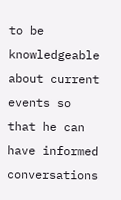to be knowledgeable about current events so that he can have informed conversations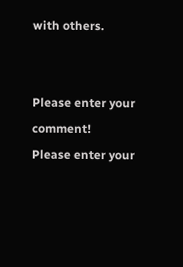with others.


Please enter your comment!
Please enter your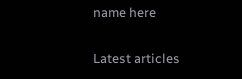name here

Latest articles